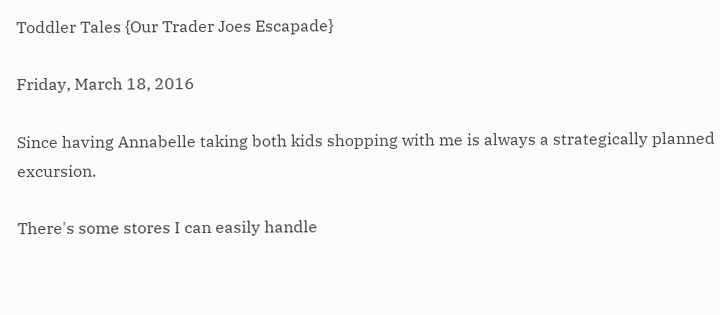Toddler Tales {Our Trader Joes Escapade}

Friday, March 18, 2016

Since having Annabelle taking both kids shopping with me is always a strategically planned excursion.

There's some stores I can easily handle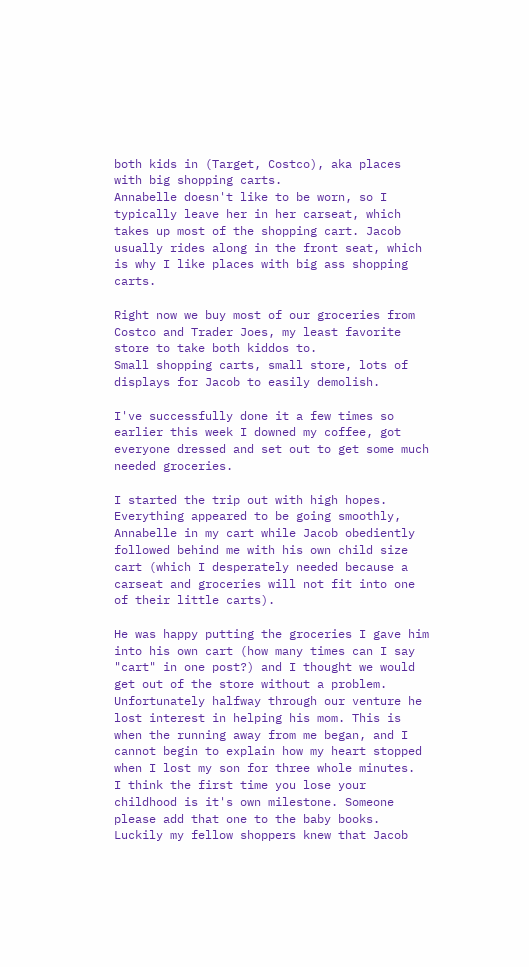both kids in (Target, Costco), aka places with big shopping carts.
Annabelle doesn't like to be worn, so I typically leave her in her carseat, which takes up most of the shopping cart. Jacob usually rides along in the front seat, which is why I like places with big ass shopping carts.

Right now we buy most of our groceries from Costco and Trader Joes, my least favorite store to take both kiddos to.
Small shopping carts, small store, lots of displays for Jacob to easily demolish.

I've successfully done it a few times so earlier this week I downed my coffee, got everyone dressed and set out to get some much needed groceries.

I started the trip out with high hopes. Everything appeared to be going smoothly, Annabelle in my cart while Jacob obediently followed behind me with his own child size cart (which I desperately needed because a carseat and groceries will not fit into one of their little carts).

He was happy putting the groceries I gave him into his own cart (how many times can I say "cart" in one post?) and I thought we would get out of the store without a problem. Unfortunately halfway through our venture he lost interest in helping his mom. This is when the running away from me began, and I cannot begin to explain how my heart stopped when I lost my son for three whole minutes.
I think the first time you lose your childhood is it's own milestone. Someone please add that one to the baby books.
Luckily my fellow shoppers knew that Jacob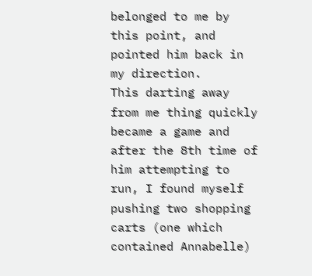belonged to me by this point, and pointed him back in my direction.
This darting away from me thing quickly became a game and after the 8th time of him attempting to run, I found myself pushing two shopping carts (one which contained Annabelle)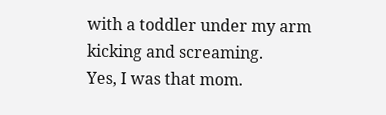with a toddler under my arm kicking and screaming.
Yes, I was that mom.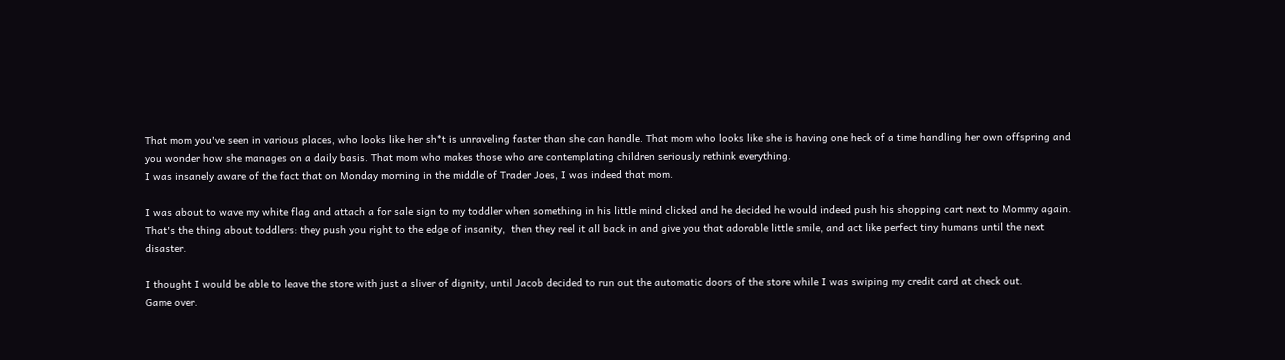That mom you've seen in various places, who looks like her sh*t is unraveling faster than she can handle. That mom who looks like she is having one heck of a time handling her own offspring and you wonder how she manages on a daily basis. That mom who makes those who are contemplating children seriously rethink everything.
I was insanely aware of the fact that on Monday morning in the middle of Trader Joes, I was indeed that mom.

I was about to wave my white flag and attach a for sale sign to my toddler when something in his little mind clicked and he decided he would indeed push his shopping cart next to Mommy again.
That's the thing about toddlers: they push you right to the edge of insanity,  then they reel it all back in and give you that adorable little smile, and act like perfect tiny humans until the next disaster.

I thought I would be able to leave the store with just a sliver of dignity, until Jacob decided to run out the automatic doors of the store while I was swiping my credit card at check out.
Game over.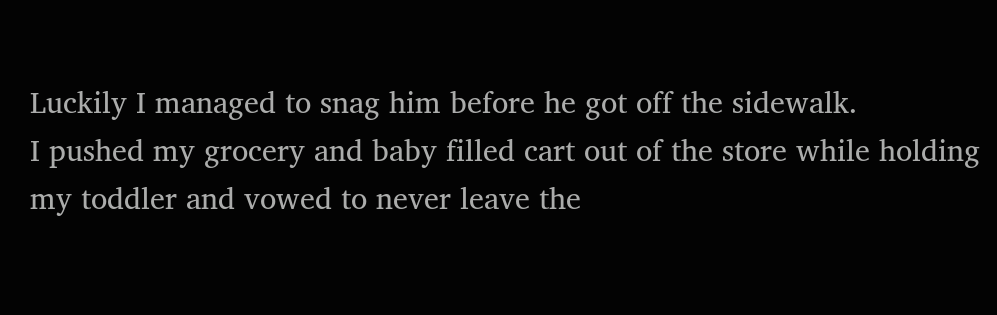Luckily I managed to snag him before he got off the sidewalk.
I pushed my grocery and baby filled cart out of the store while holding my toddler and vowed to never leave the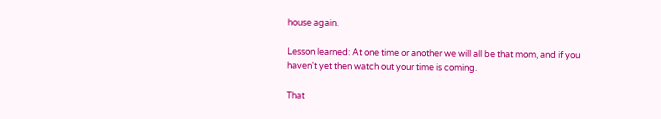house again.

Lesson learned: At one time or another we will all be that mom, and if you haven't yet then watch out your time is coming.

That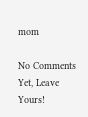mom

No Comments Yet, Leave Yours!